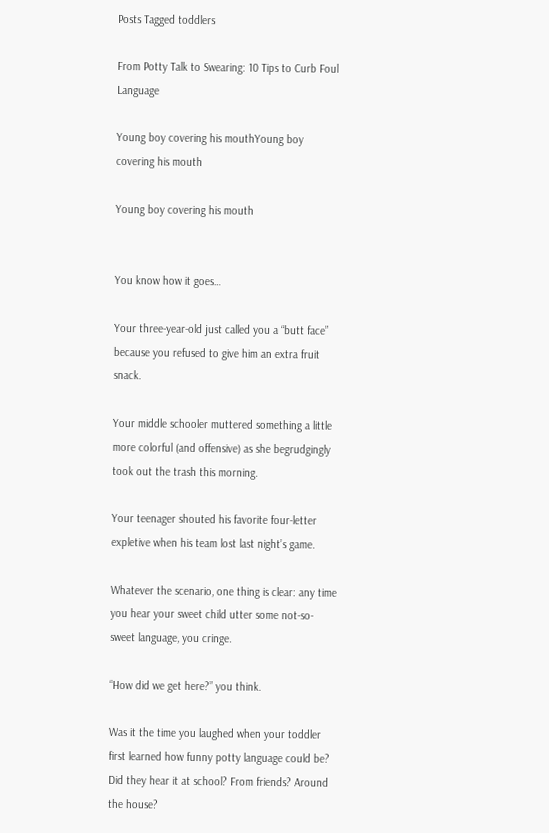Posts Tagged toddlers

From Potty Talk to Swearing: 10 Tips to Curb Foul Language

Young boy covering his mouthYoung boy covering his mouth

Young boy covering his mouth


You know how it goes…

Your three-year-old just called you a “butt face” because you refused to give him an extra fruit snack.

Your middle schooler muttered something a little more colorful (and offensive) as she begrudgingly took out the trash this morning.

Your teenager shouted his favorite four-letter expletive when his team lost last night’s game.

Whatever the scenario, one thing is clear: any time you hear your sweet child utter some not-so-sweet language, you cringe.

“How did we get here?” you think.

Was it the time you laughed when your toddler first learned how funny potty language could be? Did they hear it at school? From friends? Around the house?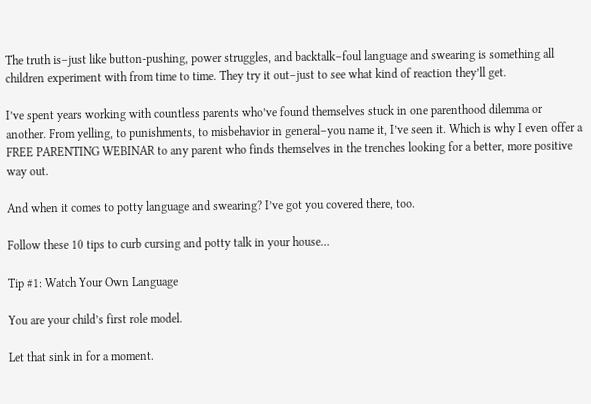The truth is–just like button-pushing, power struggles, and backtalk–foul language and swearing is something all children experiment with from time to time. They try it out–just to see what kind of reaction they’ll get.

I’ve spent years working with countless parents who’ve found themselves stuck in one parenthood dilemma or another. From yelling, to punishments, to misbehavior in general–you name it, I’ve seen it. Which is why I even offer a FREE PARENTING WEBINAR to any parent who finds themselves in the trenches looking for a better, more positive way out.

And when it comes to potty language and swearing? I’ve got you covered there, too.

Follow these 10 tips to curb cursing and potty talk in your house…

Tip #1: Watch Your Own Language

You are your child’s first role model.

Let that sink in for a moment.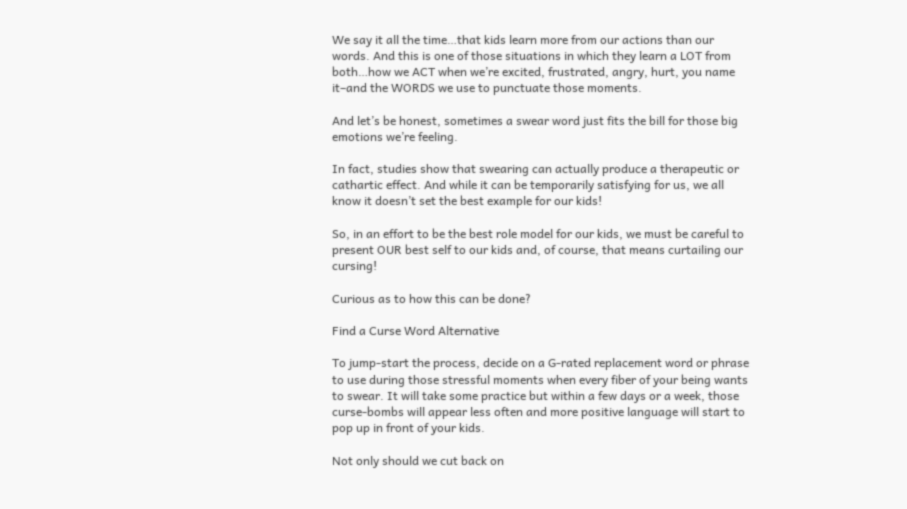We say it all the time…that kids learn more from our actions than our words. And this is one of those situations in which they learn a LOT from both…how we ACT when we’re excited, frustrated, angry, hurt, you name it–and the WORDS we use to punctuate those moments.

And let’s be honest, sometimes a swear word just fits the bill for those big emotions we’re feeling.

In fact, studies show that swearing can actually produce a therapeutic or cathartic effect. And while it can be temporarily satisfying for us, we all know it doesn’t set the best example for our kids!

So, in an effort to be the best role model for our kids, we must be careful to present OUR best self to our kids and, of course, that means curtailing our cursing!

Curious as to how this can be done?

Find a Curse Word Alternative

To jump-start the process, decide on a G-rated replacement word or phrase to use during those stressful moments when every fiber of your being wants to swear. It will take some practice but within a few days or a week, those curse-bombs will appear less often and more positive language will start to pop up in front of your kids.

Not only should we cut back on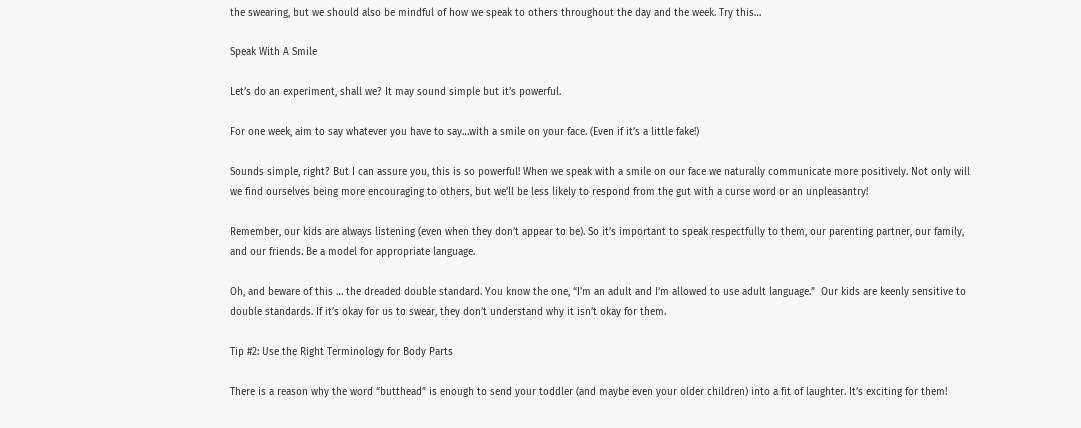the swearing, but we should also be mindful of how we speak to others throughout the day and the week. Try this…

Speak With A Smile

Let’s do an experiment, shall we? It may sound simple but it’s powerful.

For one week, aim to say whatever you have to say…with a smile on your face. (Even if it’s a little fake!)

Sounds simple, right? But I can assure you, this is so powerful! When we speak with a smile on our face we naturally communicate more positively. Not only will we find ourselves being more encouraging to others, but we’ll be less likely to respond from the gut with a curse word or an unpleasantry!

Remember, our kids are always listening (even when they don’t appear to be). So it’s important to speak respectfully to them, our parenting partner, our family, and our friends. Be a model for appropriate language.

Oh, and beware of this … the dreaded double standard. You know the one, “I’m an adult and I’m allowed to use adult language.”  Our kids are keenly sensitive to double standards. If it’s okay for us to swear, they don’t understand why it isn’t okay for them.

Tip #2: Use the Right Terminology for Body Parts

There is a reason why the word “butthead” is enough to send your toddler (and maybe even your older children) into a fit of laughter. It’s exciting for them!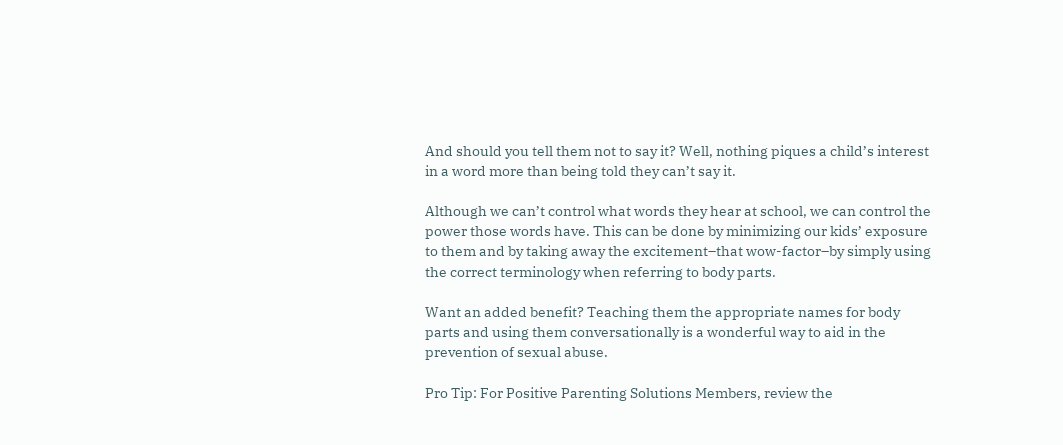And should you tell them not to say it? Well, nothing piques a child’s interest in a word more than being told they can’t say it.

Although we can’t control what words they hear at school, we can control the power those words have. This can be done by minimizing our kids’ exposure to them and by taking away the excitement–that wow-factor–by simply using the correct terminology when referring to body parts.

Want an added benefit? Teaching them the appropriate names for body parts and using them conversationally is a wonderful way to aid in the prevention of sexual abuse.

Pro Tip: For Positive Parenting Solutions Members, review the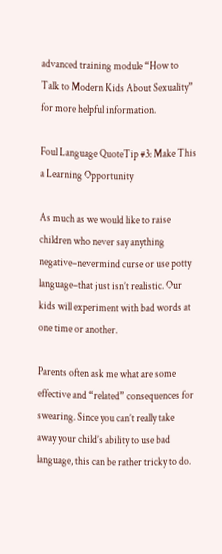advanced training module “How to Talk to Modern Kids About Sexuality” for more helpful information.

Foul Language QuoteTip #3: Make This a Learning Opportunity

As much as we would like to raise children who never say anything negative–nevermind curse or use potty language–that just isn’t realistic. Our kids will experiment with bad words at one time or another.

Parents often ask me what are some effective and “related” consequences for swearing. Since you can’t really take away your child’s ability to use bad language, this can be rather tricky to do.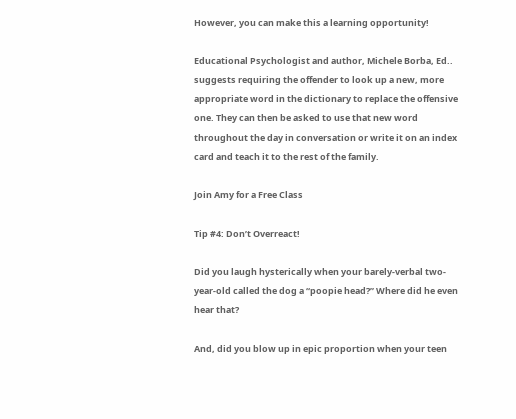However, you can make this a learning opportunity!

Educational Psychologist and author, Michele Borba, Ed.. suggests requiring the offender to look up a new, more appropriate word in the dictionary to replace the offensive one. They can then be asked to use that new word throughout the day in conversation or write it on an index card and teach it to the rest of the family.

Join Amy for a Free Class

Tip #4: Don’t Overreact!

Did you laugh hysterically when your barely-verbal two-year-old called the dog a “poopie head?” Where did he even hear that?

And, did you blow up in epic proportion when your teen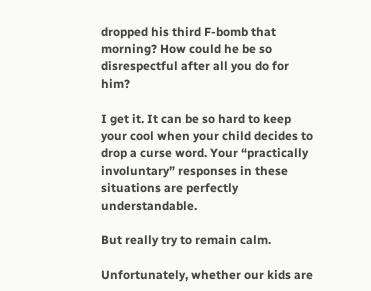dropped his third F-bomb that morning? How could he be so disrespectful after all you do for him?

I get it. It can be so hard to keep your cool when your child decides to drop a curse word. Your “practically involuntary” responses in these situations are perfectly understandable.

But really try to remain calm.

Unfortunately, whether our kids are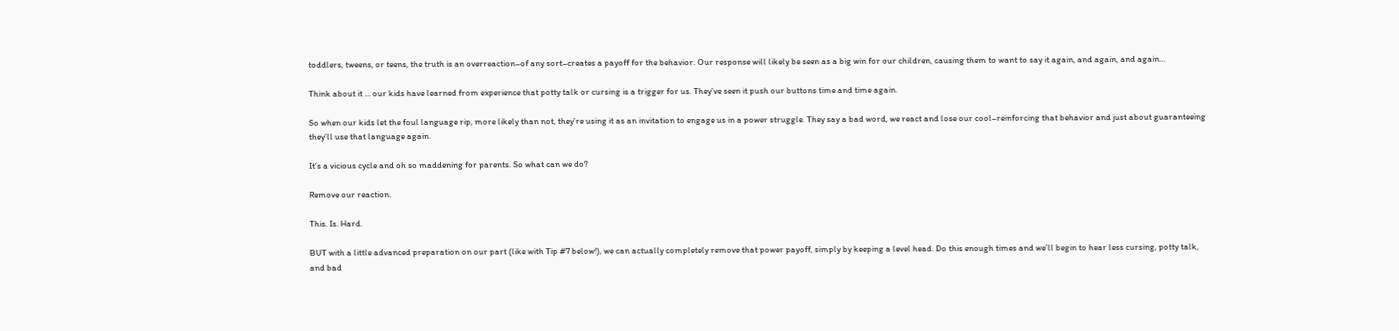toddlers, tweens, or teens, the truth is an overreaction–of any sort–creates a payoff for the behavior. Our response will likely be seen as a big win for our children, causing them to want to say it again, and again, and again…

Think about it … our kids have learned from experience that potty talk or cursing is a trigger for us. They’ve seen it push our buttons time and time again.

So when our kids let the foul language rip, more likely than not, they’re using it as an invitation to engage us in a power struggle. They say a bad word, we react and lose our cool–reinforcing that behavior and just about guaranteeing they’ll use that language again.

It’s a vicious cycle and oh so maddening for parents. So what can we do?

Remove our reaction.

This. Is. Hard.

BUT with a little advanced preparation on our part (like with Tip #7 below!), we can actually completely remove that power payoff, simply by keeping a level head. Do this enough times and we’ll begin to hear less cursing, potty talk, and bad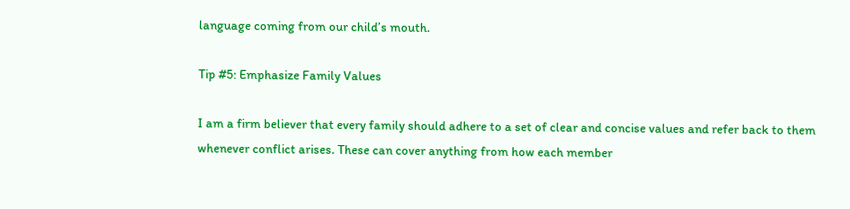language coming from our child’s mouth.

Tip #5: Emphasize Family Values

I am a firm believer that every family should adhere to a set of clear and concise values and refer back to them whenever conflict arises. These can cover anything from how each member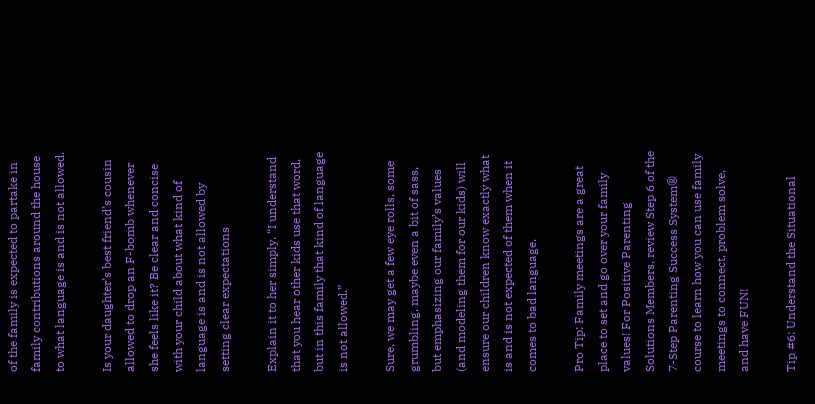of the family is expected to partake in family contributions around the house to what language is and is not allowed.

Is your daughter’s best friend’s cousin allowed to drop an F-bomb whenever she feels like it? Be clear and concise with your child about what kind of language is and is not allowed by setting clear expectations

Explain it to her simply. “I understand that you hear other kids use that word, but in this family that kind of language is not allowed.”

Sure, we may get a few eye rolls, some grumbling, maybe even a bit of sass, but emphasizing our family’s values (and modeling them for our kids) will ensure our children know exactly what is and is not expected of them when it comes to bad language.

Pro Tip: Family meetings are a great place to set and go over your family values! For Positive Parenting Solutions Members, review Step 6 of the 7-Step Parenting Success System® course to learn how you can use family meetings to connect, problem solve, and have FUN!

Tip #6: Understand the Situational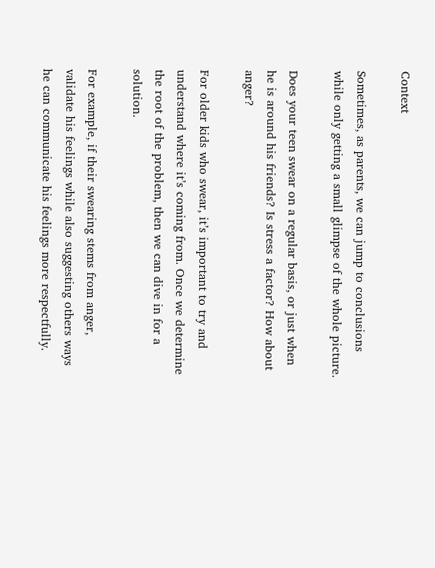Context

Sometimes, as parents, we can jump to conclusions while only getting a small glimpse of the whole picture.

Does your teen swear on a regular basis, or just when he is around his friends? Is stress a factor? How about anger?

For older kids who swear, it’s important to try and understand where it’s coming from. Once we determine the root of the problem, then we can dive in for a solution.

For example, if their swearing stems from anger, validate his feelings while also suggesting others ways he can communicate his feelings more respectfully.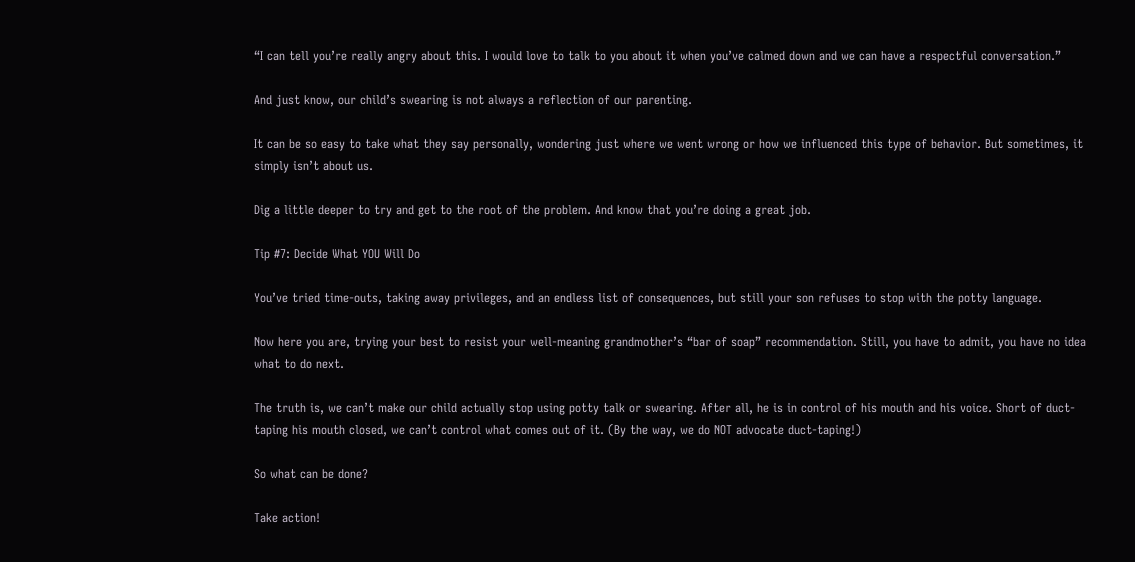“I can tell you’re really angry about this. I would love to talk to you about it when you’ve calmed down and we can have a respectful conversation.”

And just know, our child’s swearing is not always a reflection of our parenting.

It can be so easy to take what they say personally, wondering just where we went wrong or how we influenced this type of behavior. But sometimes, it simply isn’t about us.

Dig a little deeper to try and get to the root of the problem. And know that you’re doing a great job.

Tip #7: Decide What YOU Will Do

You’ve tried time-outs, taking away privileges, and an endless list of consequences, but still your son refuses to stop with the potty language.

Now here you are, trying your best to resist your well-meaning grandmother’s “bar of soap” recommendation. Still, you have to admit, you have no idea what to do next.

The truth is, we can’t make our child actually stop using potty talk or swearing. After all, he is in control of his mouth and his voice. Short of duct-taping his mouth closed, we can’t control what comes out of it. (By the way, we do NOT advocate duct-taping!)

So what can be done?

Take action!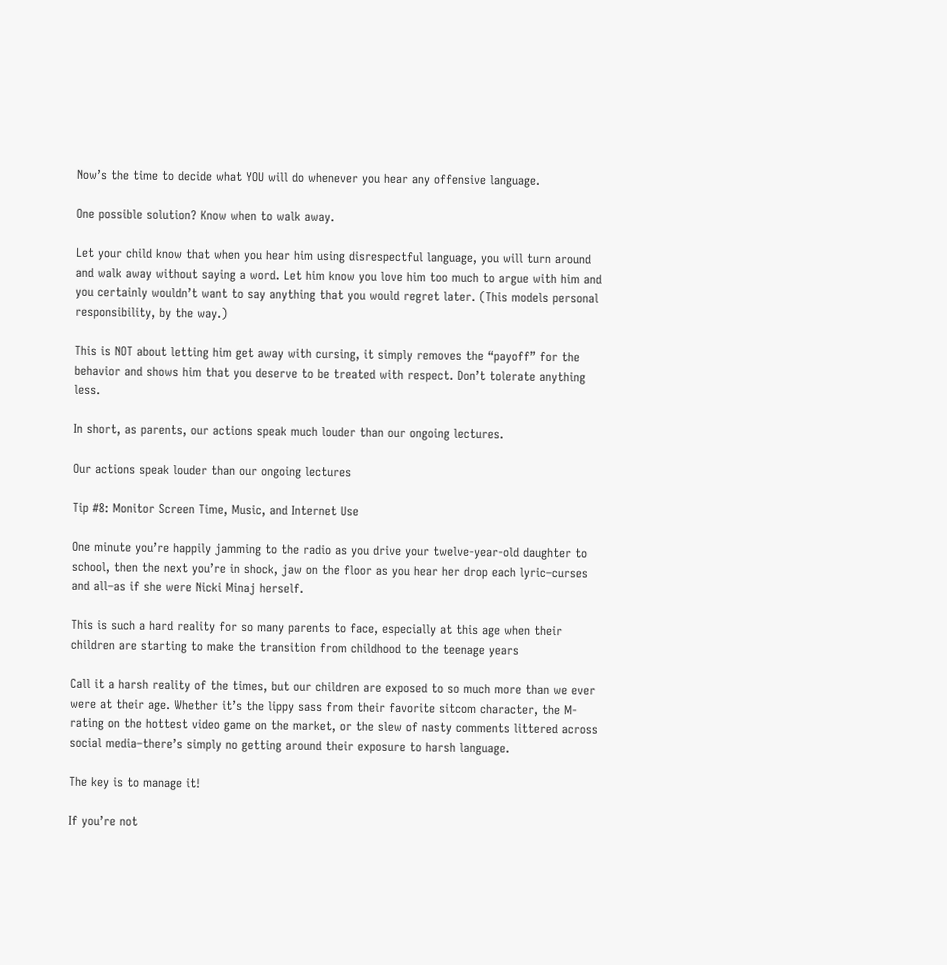Now’s the time to decide what YOU will do whenever you hear any offensive language.

One possible solution? Know when to walk away.

Let your child know that when you hear him using disrespectful language, you will turn around and walk away without saying a word. Let him know you love him too much to argue with him and you certainly wouldn’t want to say anything that you would regret later. (This models personal responsibility, by the way.)

This is NOT about letting him get away with cursing, it simply removes the “payoff” for the behavior and shows him that you deserve to be treated with respect. Don’t tolerate anything less.

In short, as parents, our actions speak much louder than our ongoing lectures.

Our actions speak louder than our ongoing lectures

Tip #8: Monitor Screen Time, Music, and Internet Use

One minute you’re happily jamming to the radio as you drive your twelve-year-old daughter to school, then the next you’re in shock, jaw on the floor as you hear her drop each lyric–curses and all–as if she were Nicki Minaj herself.

This is such a hard reality for so many parents to face, especially at this age when their children are starting to make the transition from childhood to the teenage years

Call it a harsh reality of the times, but our children are exposed to so much more than we ever were at their age. Whether it’s the lippy sass from their favorite sitcom character, the M-rating on the hottest video game on the market, or the slew of nasty comments littered across social media–there’s simply no getting around their exposure to harsh language.

The key is to manage it!

If you’re not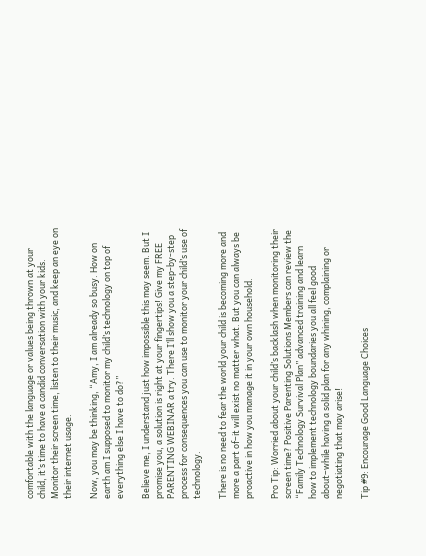comfortable with the language or values being thrown at your child, it’s time to have a candid conversation with your kids. Monitor their screen time, listen to their music, and keep an eye on their internet usage.

Now, you may be thinking, “Amy, I am already so busy. How on earth am I supposed to monitor my child’s technology on top of everything else I have to do?”

Believe me, I understand just how impossible this may seem. But I promise you, a solution is right at your fingertips! Give my FREE PARENTING WEBINAR a try. There I’ll show you a step-by-step process for consequences you can use to monitor your child’s use of technology.

There is no need to fear the world your child is becoming more and more a part of–it will exist no matter what. But you can always be proactive in how you manage it in your own household.

Pro Tip: Worried about your child’s backlash when monitoring their screen time? Positive Parenting Solutions Members can review the “Family Technology Survival Plan” advanced training and learn how to implement technology boundaries you all feel good about–while having a solid plan for any whining, complaining or negotiating that may arise!

Tip #9: Encourage Good Language Choices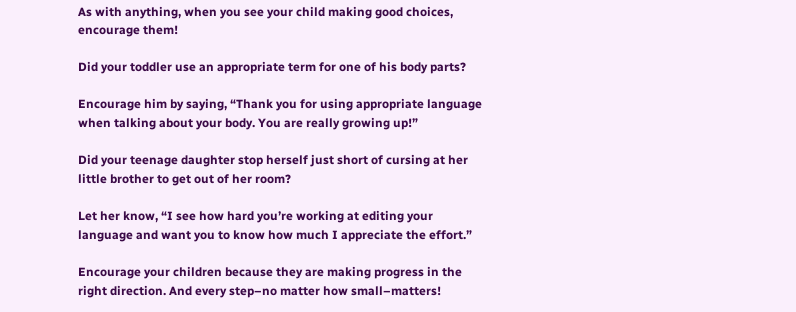As with anything, when you see your child making good choices, encourage them!

Did your toddler use an appropriate term for one of his body parts?

Encourage him by saying, “Thank you for using appropriate language when talking about your body. You are really growing up!”

Did your teenage daughter stop herself just short of cursing at her little brother to get out of her room?

Let her know, “I see how hard you’re working at editing your language and want you to know how much I appreciate the effort.”

Encourage your children because they are making progress in the right direction. And every step–no matter how small–matters!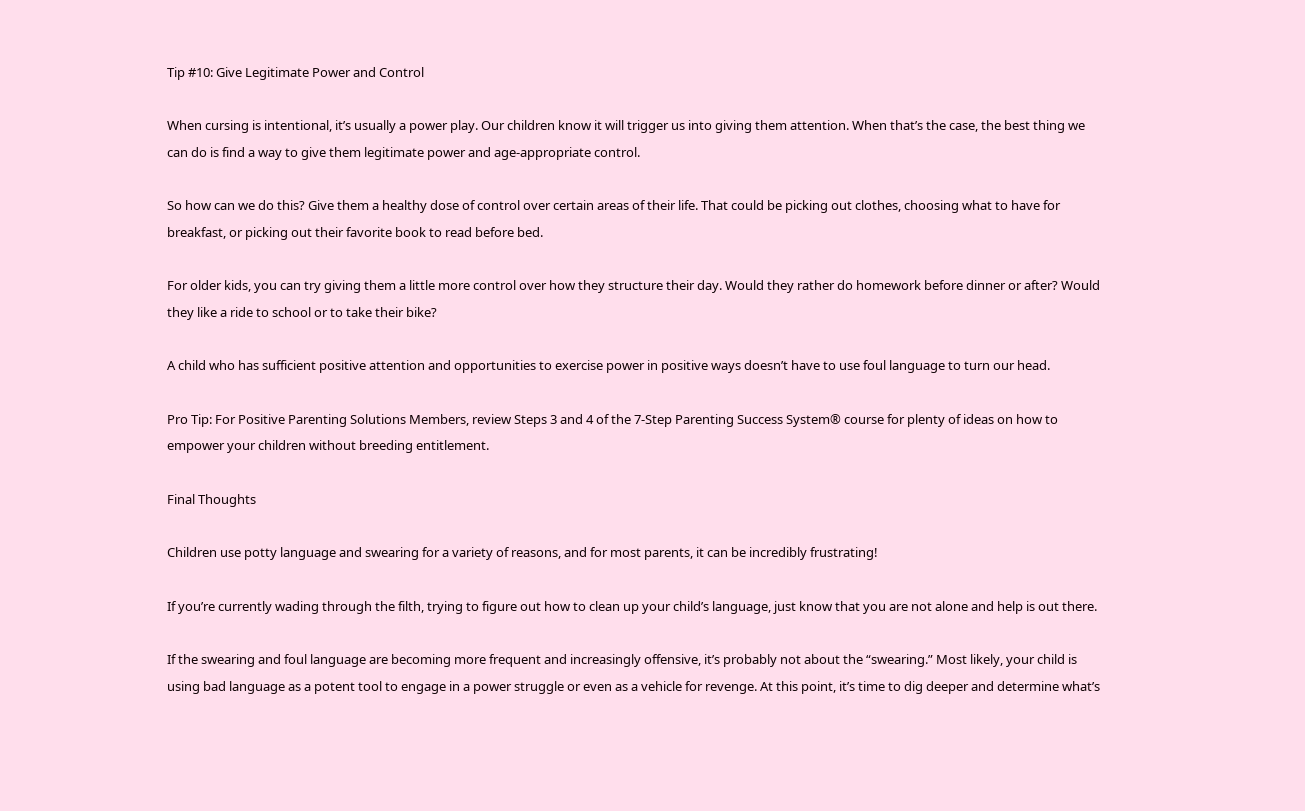Tip #10: Give Legitimate Power and Control

When cursing is intentional, it’s usually a power play. Our children know it will trigger us into giving them attention. When that’s the case, the best thing we can do is find a way to give them legitimate power and age-appropriate control.

So how can we do this? Give them a healthy dose of control over certain areas of their life. That could be picking out clothes, choosing what to have for breakfast, or picking out their favorite book to read before bed.

For older kids, you can try giving them a little more control over how they structure their day. Would they rather do homework before dinner or after? Would they like a ride to school or to take their bike?

A child who has sufficient positive attention and opportunities to exercise power in positive ways doesn’t have to use foul language to turn our head.

Pro Tip: For Positive Parenting Solutions Members, review Steps 3 and 4 of the 7-Step Parenting Success System® course for plenty of ideas on how to empower your children without breeding entitlement.

Final Thoughts

Children use potty language and swearing for a variety of reasons, and for most parents, it can be incredibly frustrating!

If you’re currently wading through the filth, trying to figure out how to clean up your child’s language, just know that you are not alone and help is out there.

If the swearing and foul language are becoming more frequent and increasingly offensive, it’s probably not about the “swearing.” Most likely, your child is using bad language as a potent tool to engage in a power struggle or even as a vehicle for revenge. At this point, it’s time to dig deeper and determine what’s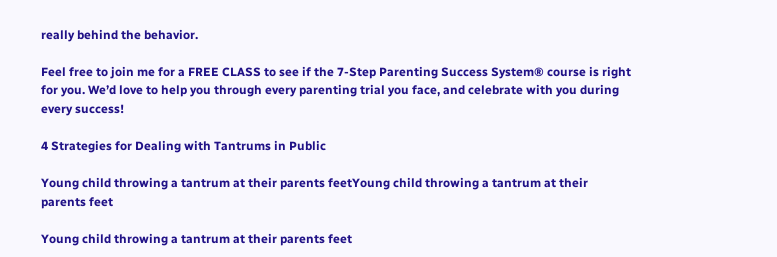really behind the behavior.

Feel free to join me for a FREE CLASS to see if the 7-Step Parenting Success System® course is right for you. We’d love to help you through every parenting trial you face, and celebrate with you during every success!

4 Strategies for Dealing with Tantrums in Public

Young child throwing a tantrum at their parents feetYoung child throwing a tantrum at their parents feet

Young child throwing a tantrum at their parents feet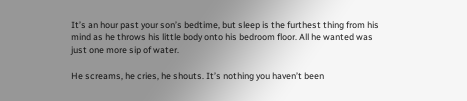It’s an hour past your son’s bedtime, but sleep is the furthest thing from his mind as he throws his little body onto his bedroom floor. All he wanted was just one more sip of water.

He screams, he cries, he shouts. It’s nothing you haven’t been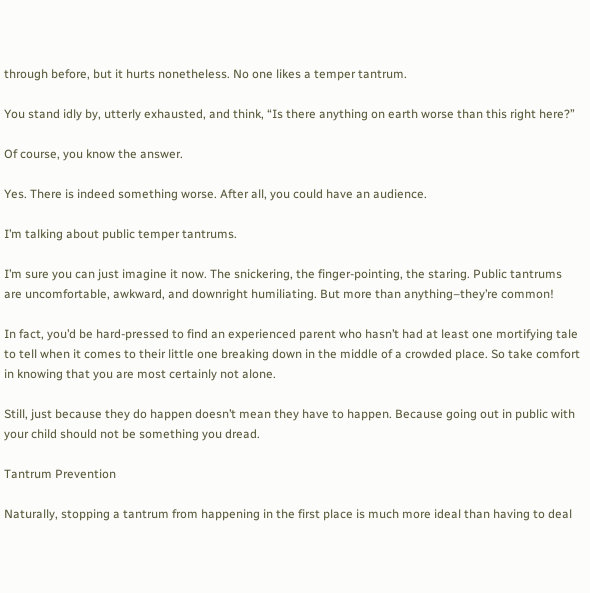through before, but it hurts nonetheless. No one likes a temper tantrum.

You stand idly by, utterly exhausted, and think, “Is there anything on earth worse than this right here?”

Of course, you know the answer.

Yes. There is indeed something worse. After all, you could have an audience.

I’m talking about public temper tantrums.

I’m sure you can just imagine it now. The snickering, the finger-pointing, the staring. Public tantrums are uncomfortable, awkward, and downright humiliating. But more than anything–they’re common!

In fact, you’d be hard-pressed to find an experienced parent who hasn’t had at least one mortifying tale to tell when it comes to their little one breaking down in the middle of a crowded place. So take comfort in knowing that you are most certainly not alone.

Still, just because they do happen doesn’t mean they have to happen. Because going out in public with your child should not be something you dread.

Tantrum Prevention

Naturally, stopping a tantrum from happening in the first place is much more ideal than having to deal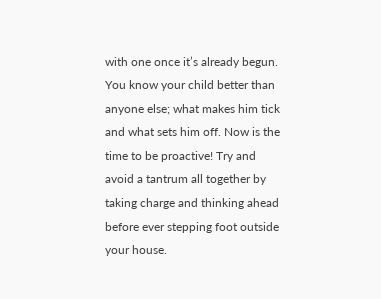with one once it’s already begun. You know your child better than anyone else; what makes him tick and what sets him off. Now is the time to be proactive! Try and avoid a tantrum all together by taking charge and thinking ahead before ever stepping foot outside your house.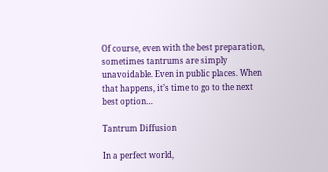Of course, even with the best preparation, sometimes tantrums are simply unavoidable. Even in public places. When that happens, it’s time to go to the next best option…

Tantrum Diffusion

In a perfect world,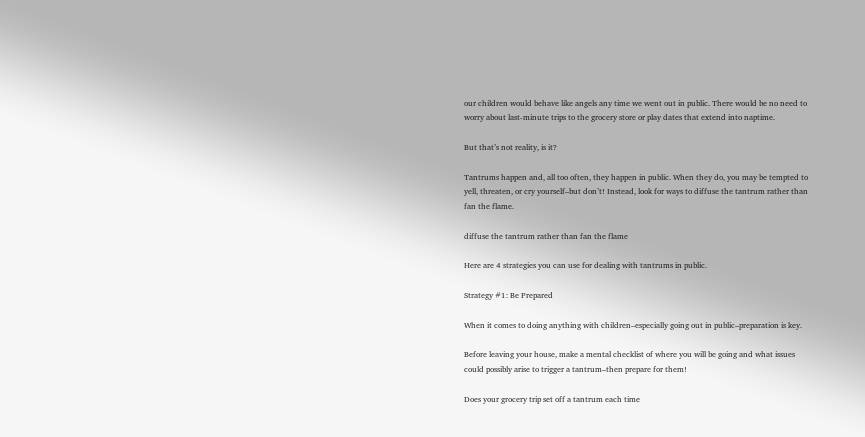our children would behave like angels any time we went out in public. There would be no need to worry about last-minute trips to the grocery store or play dates that extend into naptime.

But that’s not reality, is it?

Tantrums happen and, all too often, they happen in public. When they do, you may be tempted to yell, threaten, or cry yourself–but don’t! Instead, look for ways to diffuse the tantrum rather than fan the flame.

diffuse the tantrum rather than fan the flame

Here are 4 strategies you can use for dealing with tantrums in public.

Strategy #1: Be Prepared

When it comes to doing anything with children–especially going out in public–preparation is key.

Before leaving your house, make a mental checklist of where you will be going and what issues could possibly arise to trigger a tantrum–then prepare for them!

Does your grocery trip set off a tantrum each time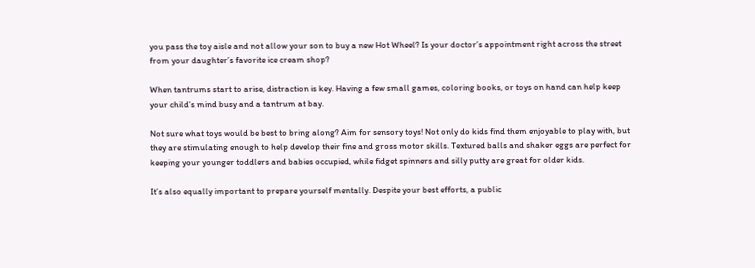you pass the toy aisle and not allow your son to buy a new Hot Wheel? Is your doctor’s appointment right across the street from your daughter’s favorite ice cream shop?

When tantrums start to arise, distraction is key. Having a few small games, coloring books, or toys on hand can help keep your child’s mind busy and a tantrum at bay.

Not sure what toys would be best to bring along? Aim for sensory toys! Not only do kids find them enjoyable to play with, but they are stimulating enough to help develop their fine and gross motor skills. Textured balls and shaker eggs are perfect for keeping your younger toddlers and babies occupied, while fidget spinners and silly putty are great for older kids.

It’s also equally important to prepare yourself mentally. Despite your best efforts, a public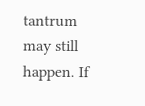tantrum may still happen. If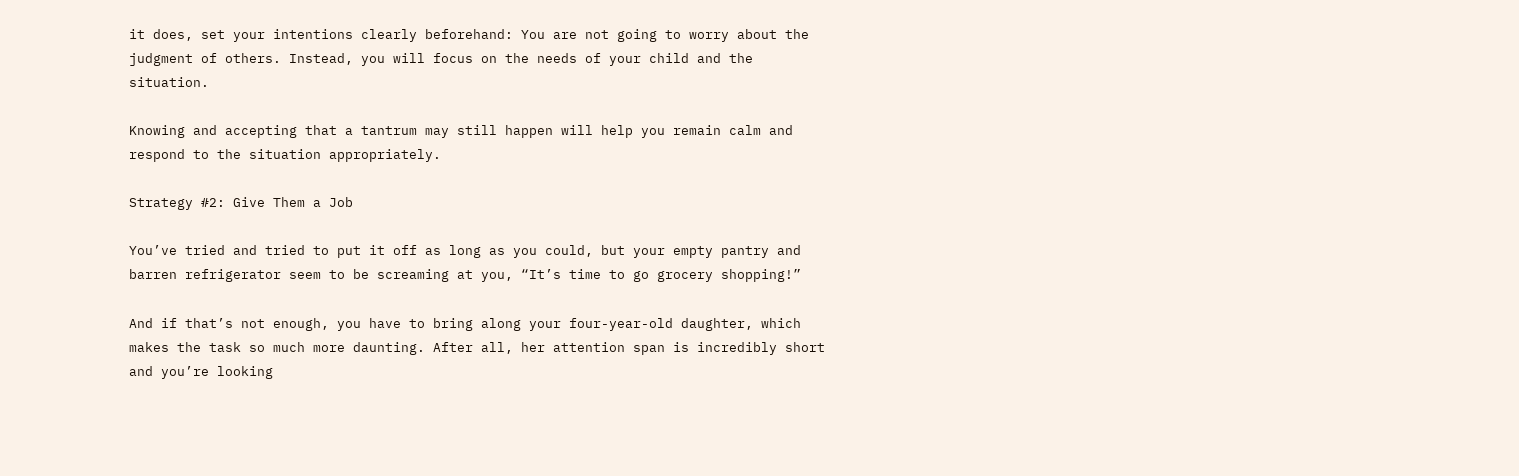it does, set your intentions clearly beforehand: You are not going to worry about the judgment of others. Instead, you will focus on the needs of your child and the situation.

Knowing and accepting that a tantrum may still happen will help you remain calm and respond to the situation appropriately.

Strategy #2: Give Them a Job

You’ve tried and tried to put it off as long as you could, but your empty pantry and barren refrigerator seem to be screaming at you, “It’s time to go grocery shopping!”

And if that’s not enough, you have to bring along your four-year-old daughter, which makes the task so much more daunting. After all, her attention span is incredibly short and you’re looking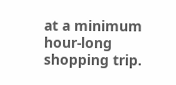at a minimum hour-long shopping trip.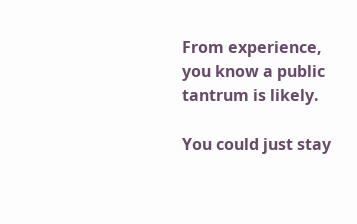From experience, you know a public tantrum is likely.

You could just stay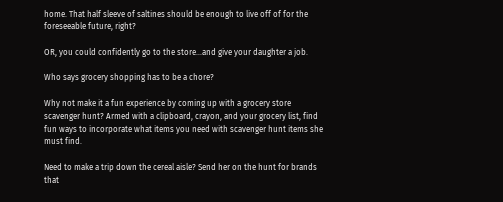home. That half sleeve of saltines should be enough to live off of for the foreseeable future, right?

OR, you could confidently go to the store…and give your daughter a job.

Who says grocery shopping has to be a chore?

Why not make it a fun experience by coming up with a grocery store scavenger hunt? Armed with a clipboard, crayon, and your grocery list, find fun ways to incorporate what items you need with scavenger hunt items she must find.

Need to make a trip down the cereal aisle? Send her on the hunt for brands that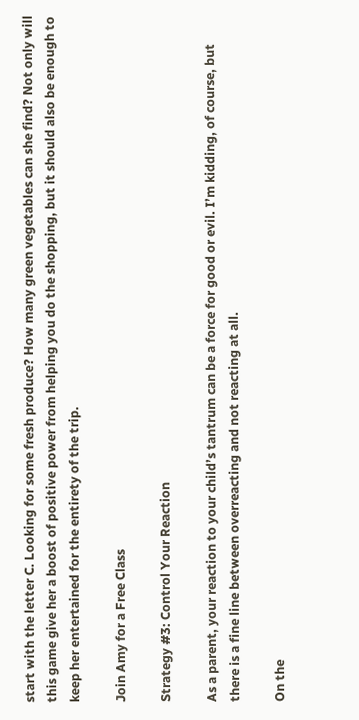start with the letter C. Looking for some fresh produce? How many green vegetables can she find? Not only will this game give her a boost of positive power from helping you do the shopping, but it should also be enough to keep her entertained for the entirety of the trip.

Join Amy for a Free Class

Strategy #3: Control Your Reaction

As a parent, your reaction to your child’s tantrum can be a force for good or evil. I’m kidding, of course, but there is a fine line between overreacting and not reacting at all.

On the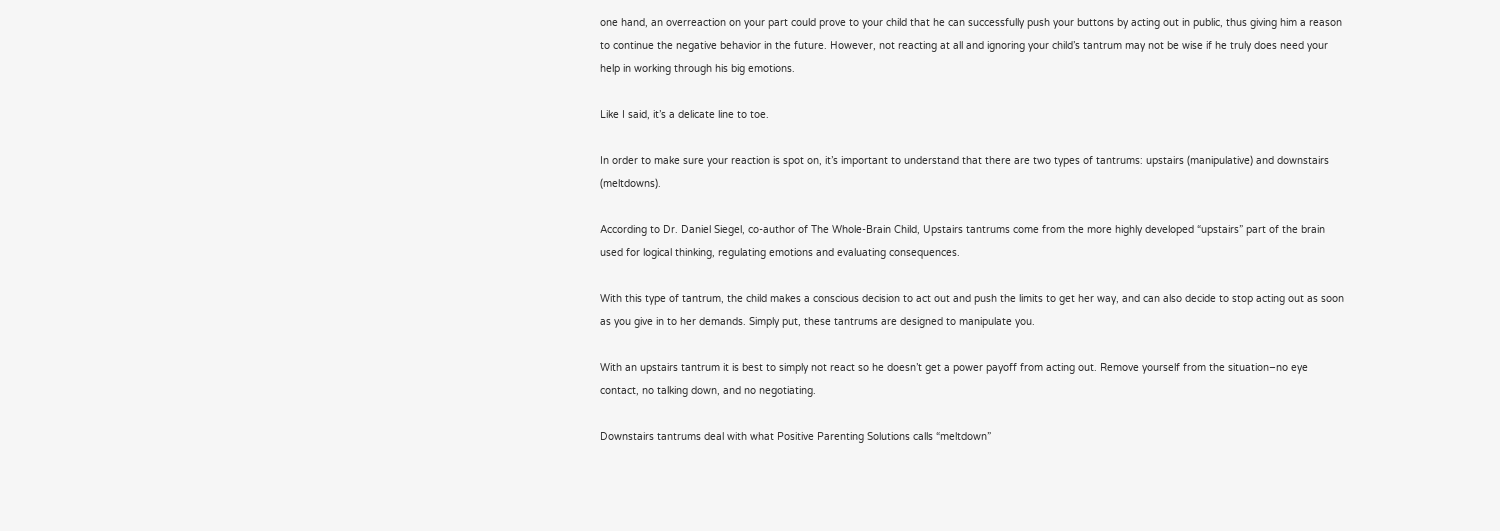one hand, an overreaction on your part could prove to your child that he can successfully push your buttons by acting out in public, thus giving him a reason to continue the negative behavior in the future. However, not reacting at all and ignoring your child’s tantrum may not be wise if he truly does need your help in working through his big emotions.

Like I said, it’s a delicate line to toe.

In order to make sure your reaction is spot on, it’s important to understand that there are two types of tantrums: upstairs (manipulative) and downstairs (meltdowns).

According to Dr. Daniel Siegel, co-author of The Whole-Brain Child, Upstairs tantrums come from the more highly developed “upstairs” part of the brain used for logical thinking, regulating emotions and evaluating consequences.

With this type of tantrum, the child makes a conscious decision to act out and push the limits to get her way, and can also decide to stop acting out as soon as you give in to her demands. Simply put, these tantrums are designed to manipulate you.

With an upstairs tantrum it is best to simply not react so he doesn’t get a power payoff from acting out. Remove yourself from the situation–no eye contact, no talking down, and no negotiating.

Downstairs tantrums deal with what Positive Parenting Solutions calls “meltdown”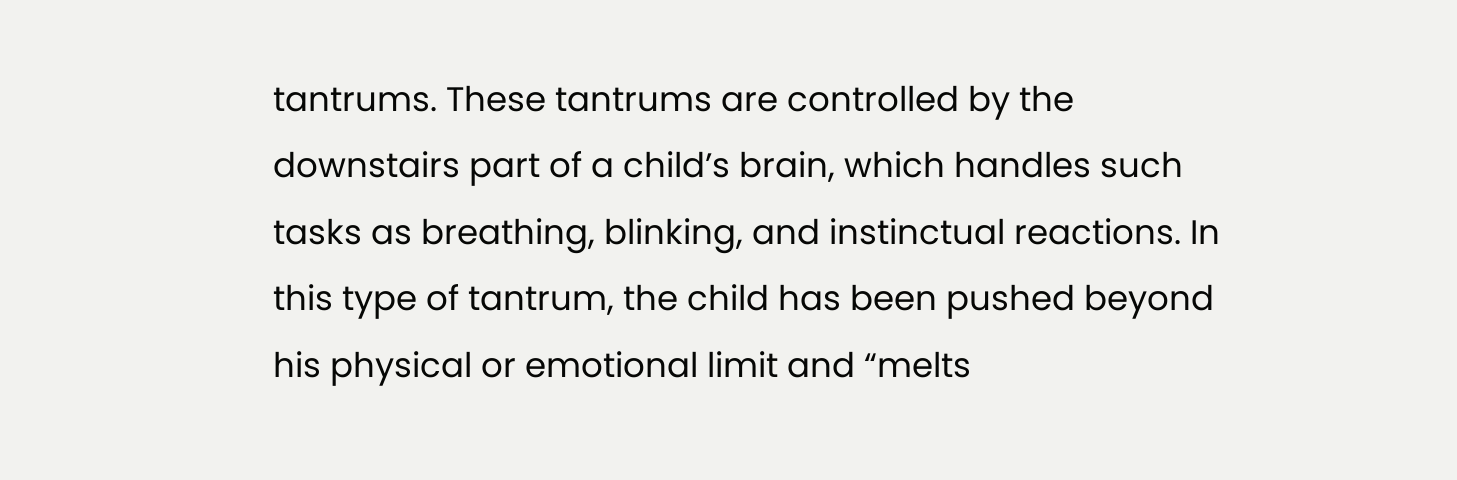tantrums. These tantrums are controlled by the downstairs part of a child’s brain, which handles such tasks as breathing, blinking, and instinctual reactions. In this type of tantrum, the child has been pushed beyond his physical or emotional limit and “melts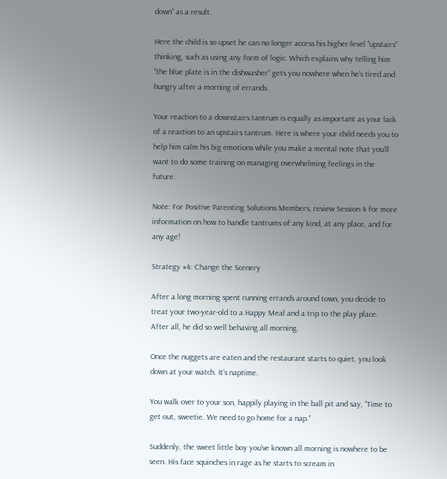down” as a result.

Here the child is so upset he can no longer access his higher-level “upstairs” thinking, such as using any form of logic. Which explains why telling him “the blue plate is in the dishwasher” gets you nowhere when he’s tired and hungry after a morning of errands.

Your reaction to a downstairs tantrum is equally as important as your lack of a reaction to an upstairs tantrum. Here is where your child needs you to help him calm his big emotions while you make a mental note that you’ll want to do some training on managing overwhelming feelings in the future.

Note: For Positive Parenting Solutions Members, review Session 4 for more information on how to handle tantrums of any kind, at any place, and for any age!

Strategy #4: Change the Scenery

After a long morning spent running errands around town, you decide to treat your two-year-old to a Happy Meal and a trip to the play place. After all, he did so well behaving all morning.

Once the nuggets are eaten and the restaurant starts to quiet, you look down at your watch. It’s naptime.

You walk over to your son, happily playing in the ball pit and say, “Time to get out, sweetie. We need to go home for a nap.”

Suddenly, the sweet little boy you’ve known all morning is nowhere to be seen. His face squinches in rage as he starts to scream in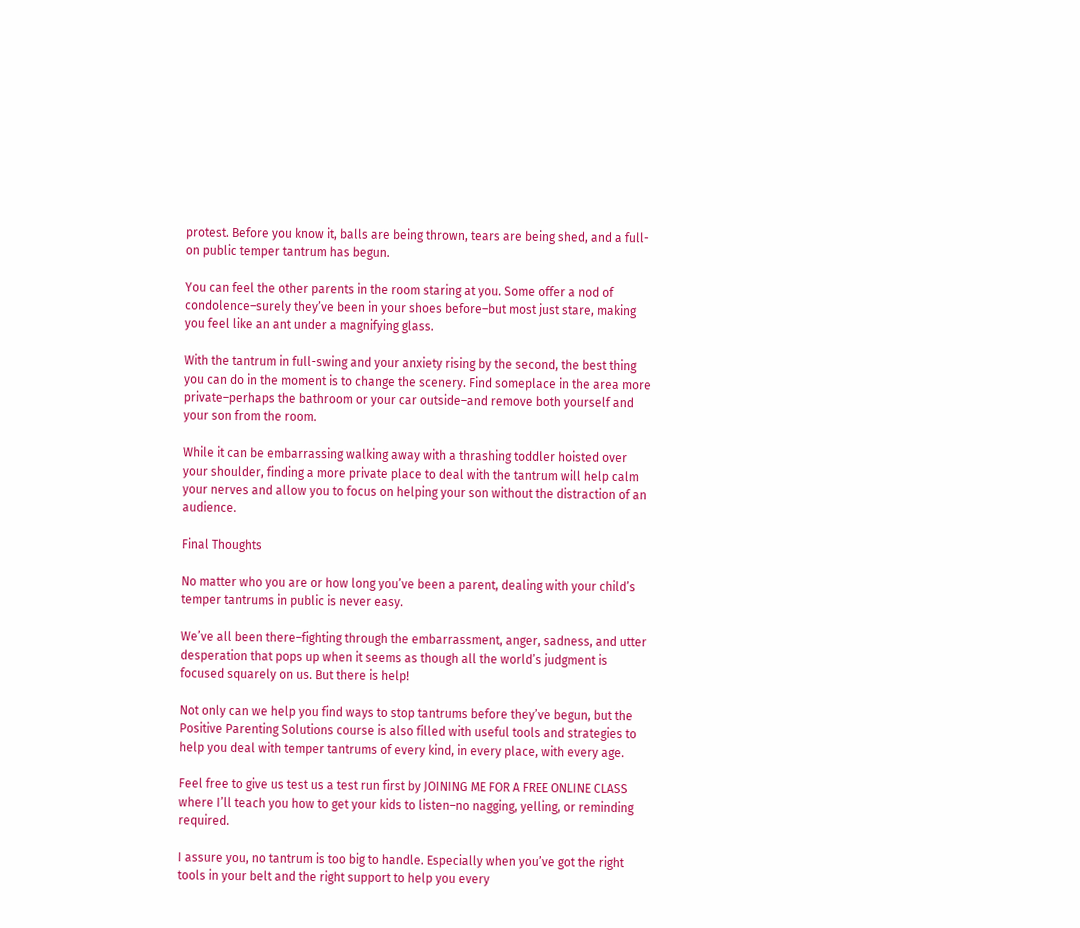protest. Before you know it, balls are being thrown, tears are being shed, and a full-on public temper tantrum has begun.

You can feel the other parents in the room staring at you. Some offer a nod of condolence–surely they’ve been in your shoes before–but most just stare, making you feel like an ant under a magnifying glass.

With the tantrum in full-swing and your anxiety rising by the second, the best thing you can do in the moment is to change the scenery. Find someplace in the area more private–perhaps the bathroom or your car outside–and remove both yourself and your son from the room.

While it can be embarrassing walking away with a thrashing toddler hoisted over your shoulder, finding a more private place to deal with the tantrum will help calm your nerves and allow you to focus on helping your son without the distraction of an audience.

Final Thoughts

No matter who you are or how long you’ve been a parent, dealing with your child’s temper tantrums in public is never easy.

We’ve all been there–fighting through the embarrassment, anger, sadness, and utter desperation that pops up when it seems as though all the world’s judgment is focused squarely on us. But there is help!

Not only can we help you find ways to stop tantrums before they’ve begun, but the Positive Parenting Solutions course is also filled with useful tools and strategies to help you deal with temper tantrums of every kind, in every place, with every age.

Feel free to give us test us a test run first by JOINING ME FOR A FREE ONLINE CLASS where I’ll teach you how to get your kids to listen–no nagging, yelling, or reminding required.

I assure you, no tantrum is too big to handle. Especially when you’ve got the right tools in your belt and the right support to help you every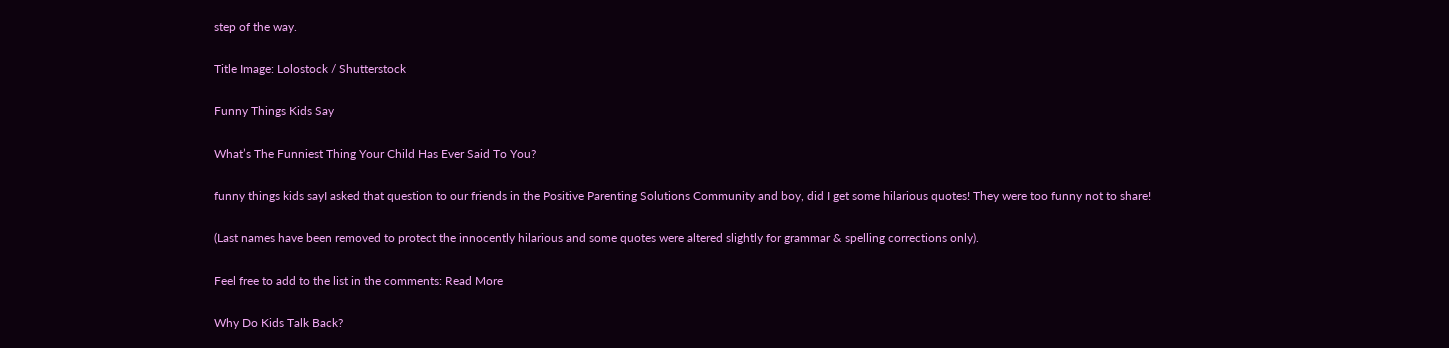step of the way.

Title Image: Lolostock / Shutterstock

Funny Things Kids Say

What’s The Funniest Thing Your Child Has Ever Said To You?

funny things kids sayI asked that question to our friends in the Positive Parenting Solutions Community and boy, did I get some hilarious quotes! They were too funny not to share!

(Last names have been removed to protect the innocently hilarious and some quotes were altered slightly for grammar & spelling corrections only).

Feel free to add to the list in the comments: Read More

Why Do Kids Talk Back?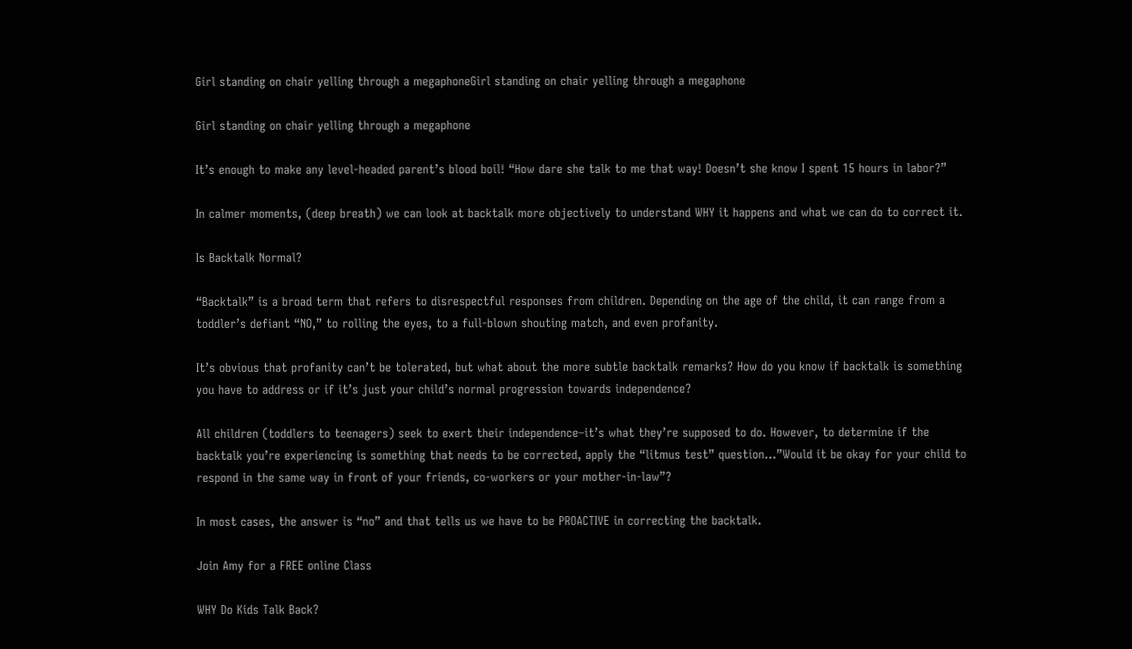Girl standing on chair yelling through a megaphoneGirl standing on chair yelling through a megaphone

Girl standing on chair yelling through a megaphone

It’s enough to make any level-headed parent’s blood boil! “How dare she talk to me that way! Doesn’t she know I spent 15 hours in labor?”

In calmer moments, (deep breath) we can look at backtalk more objectively to understand WHY it happens and what we can do to correct it.

Is Backtalk Normal?

“Backtalk” is a broad term that refers to disrespectful responses from children. Depending on the age of the child, it can range from a toddler’s defiant “NO,” to rolling the eyes, to a full-blown shouting match, and even profanity.

It’s obvious that profanity can’t be tolerated, but what about the more subtle backtalk remarks? How do you know if backtalk is something you have to address or if it’s just your child’s normal progression towards independence?

All children (toddlers to teenagers) seek to exert their independence–it’s what they’re supposed to do. However, to determine if the backtalk you’re experiencing is something that needs to be corrected, apply the “litmus test” question…”Would it be okay for your child to respond in the same way in front of your friends, co-workers or your mother-in-law”?

In most cases, the answer is “no” and that tells us we have to be PROACTIVE in correcting the backtalk.

Join Amy for a FREE online Class

WHY Do Kids Talk Back?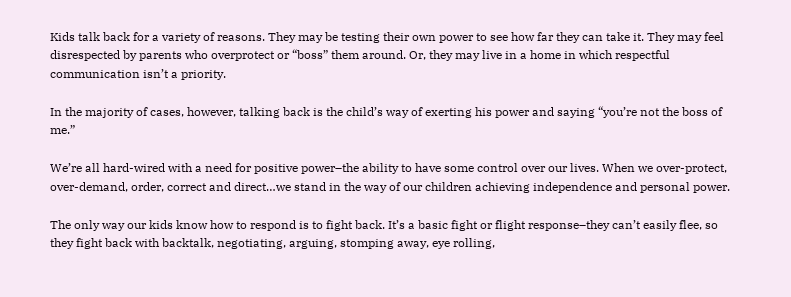Kids talk back for a variety of reasons. They may be testing their own power to see how far they can take it. They may feel disrespected by parents who overprotect or “boss” them around. Or, they may live in a home in which respectful communication isn’t a priority.

In the majority of cases, however, talking back is the child’s way of exerting his power and saying “you’re not the boss of me.”

We’re all hard-wired with a need for positive power–the ability to have some control over our lives. When we over-protect, over-demand, order, correct and direct…we stand in the way of our children achieving independence and personal power.

The only way our kids know how to respond is to fight back. It’s a basic fight or flight response–they can’t easily flee, so they fight back with backtalk, negotiating, arguing, stomping away, eye rolling,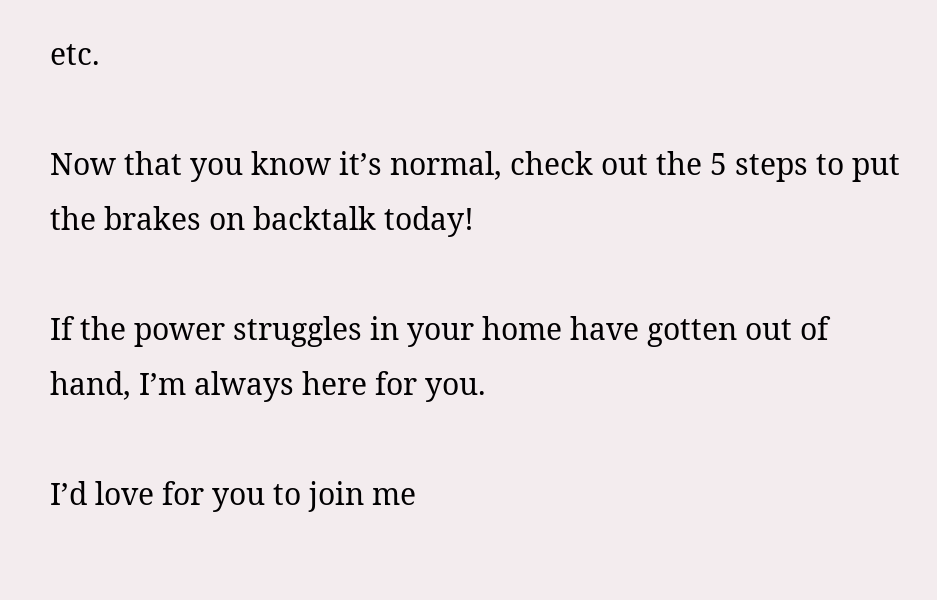etc.

Now that you know it’s normal, check out the 5 steps to put the brakes on backtalk today!

If the power struggles in your home have gotten out of hand, I’m always here for you.

I’d love for you to join me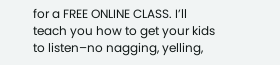for a FREE ONLINE CLASS. I’ll teach you how to get your kids to listen–no nagging, yelling,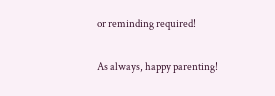or reminding required!

As always, happy parenting!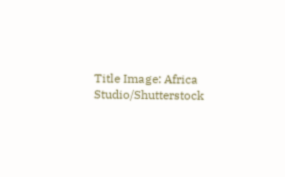Title Image: Africa Studio/Shutterstock